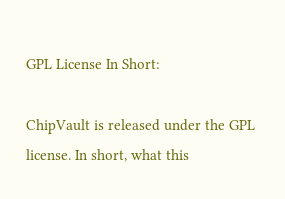GPL License In Short:

ChipVault is released under the GPL license. In short, what this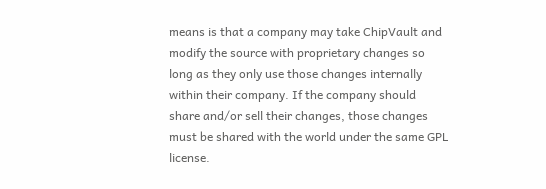means is that a company may take ChipVault and modify the source with proprietary changes so long as they only use those changes internally within their company. If the company should share and/or sell their changes, those changes must be shared with the world under the same GPL license.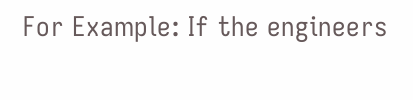For Example: If the engineers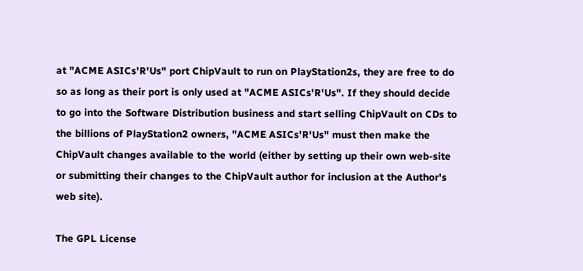at "ACME ASICs'R'Us" port ChipVault to run on PlayStation2s, they are free to do so as long as their port is only used at "ACME ASICs'R'Us". If they should decide to go into the Software Distribution business and start selling ChipVault on CDs to the billions of PlayStation2 owners, "ACME ASICs'R'Us" must then make the ChipVault changes available to the world (either by setting up their own web-site or submitting their changes to the ChipVault author for inclusion at the Author's web site).

The GPL License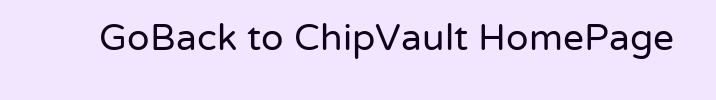GoBack to ChipVault HomePage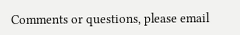Comments or questions, please email